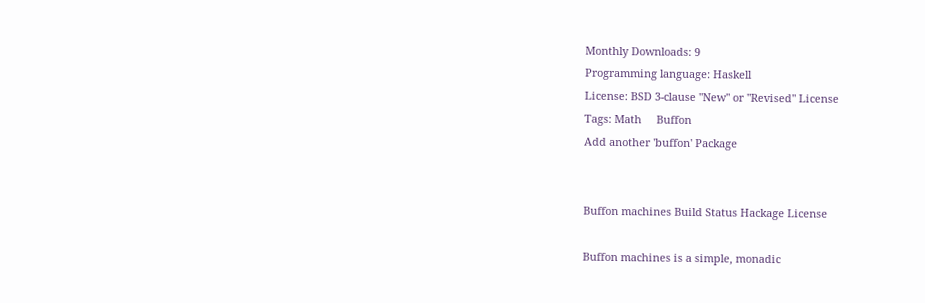Monthly Downloads: 9
Programming language: Haskell
License: BSD 3-clause "New" or "Revised" License
Tags: Math     Buffon
Add another 'buffon' Package


Buffon machines Build Status Hackage License

Buffon machines is a simple, monadic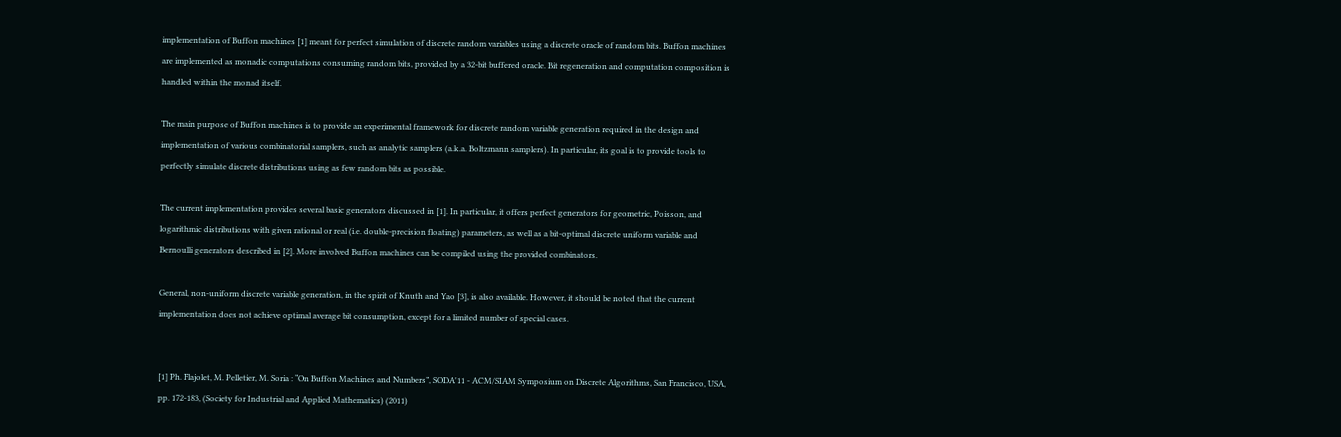implementation of Buffon machines [1] meant for perfect simulation of discrete random variables using a discrete oracle of random bits. Buffon machines are implemented as monadic computations consuming random bits, provided by a 32-bit buffered oracle. Bit regeneration and computation composition is handled within the monad itself.

The main purpose of Buffon machines is to provide an experimental framework for discrete random variable generation required in the design and implementation of various combinatorial samplers, such as analytic samplers (a.k.a. Boltzmann samplers). In particular, its goal is to provide tools to perfectly simulate discrete distributions using as few random bits as possible.

The current implementation provides several basic generators discussed in [1]. In particular, it offers perfect generators for geometric, Poisson, and logarithmic distributions with given rational or real (i.e. double-precision floating) parameters, as well as a bit-optimal discrete uniform variable and Bernoulli generators described in [2]. More involved Buffon machines can be compiled using the provided combinators.

General, non-uniform discrete variable generation, in the spirit of Knuth and Yao [3], is also available. However, it should be noted that the current implementation does not achieve optimal average bit consumption, except for a limited number of special cases.


[1] Ph. Flajolet, M. Pelletier, M. Soria : “On Buffon Machines and Numbers”, SODA'11 - ACM/SIAM Symposium on Discrete Algorithms, San Francisco, USA, pp. 172-183, (Society for Industrial and Applied Mathematics) (2011)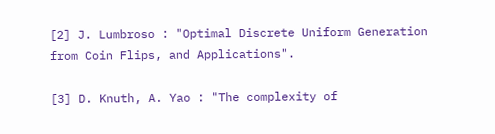[2] J. Lumbroso : "Optimal Discrete Uniform Generation from Coin Flips, and Applications".

[3] D. Knuth, A. Yao : "The complexity of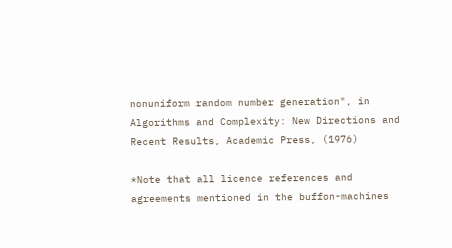nonuniform random number generation", in Algorithms and Complexity: New Directions and Recent Results, Academic Press, (1976)

*Note that all licence references and agreements mentioned in the buffon-machines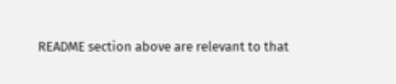README section above are relevant to that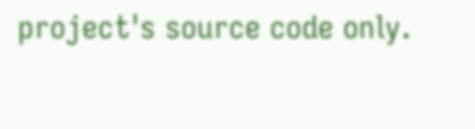project's source code only.